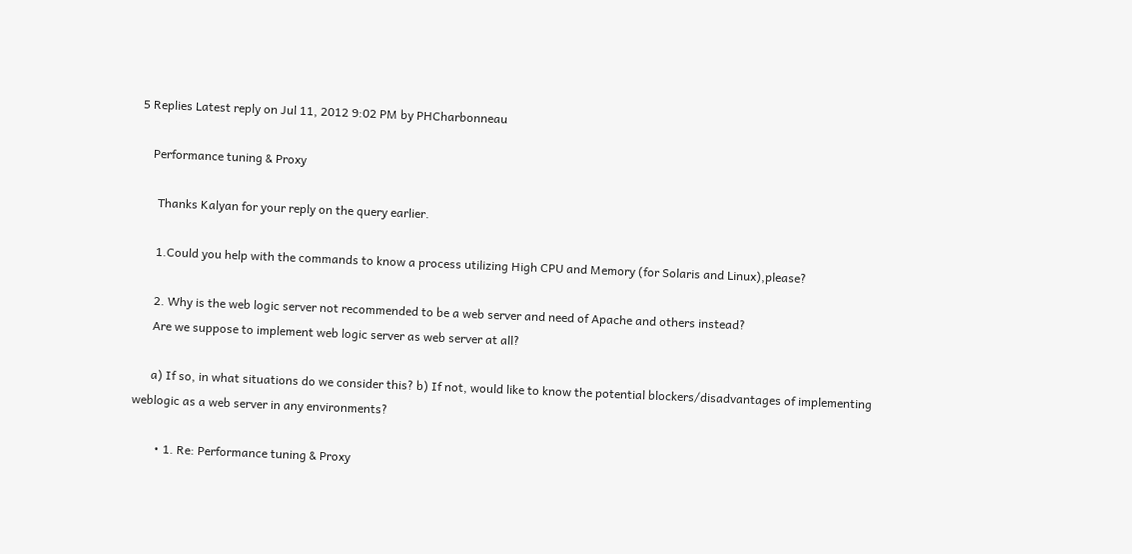5 Replies Latest reply on Jul 11, 2012 9:02 PM by PHCharbonneau

    Performance tuning & Proxy

      Thanks Kalyan for your reply on the query earlier.

      1.Could you help with the commands to know a process utilizing High CPU and Memory (for Solaris and Linux),please?

      2. Why is the web logic server not recommended to be a web server and need of Apache and others instead?
      Are we suppose to implement web logic server as web server at all?

      a) If so, in what situations do we consider this? b) If not, would like to know the potential blockers/disadvantages of implementing weblogic as a web server in any environments?

        • 1. Re: Performance tuning & Proxy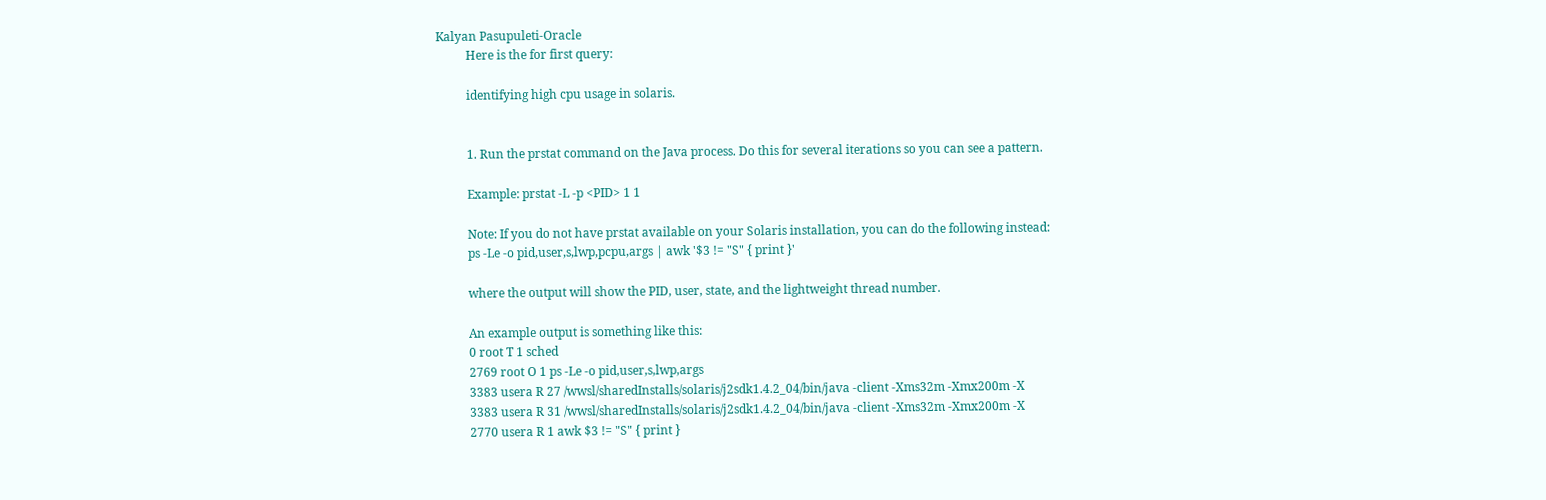Kalyan Pasupuleti-Oracle
          Here is the for first query:

          identifying high cpu usage in solaris.


          1. Run the prstat command on the Java process. Do this for several iterations so you can see a pattern.

          Example: prstat -L -p <PID> 1 1

          Note: If you do not have prstat available on your Solaris installation, you can do the following instead:
          ps -Le -o pid,user,s,lwp,pcpu,args | awk '$3 != "S" { print }'

          where the output will show the PID, user, state, and the lightweight thread number.

          An example output is something like this:
          0 root T 1 sched
          2769 root O 1 ps -Le -o pid,user,s,lwp,args
          3383 usera R 27 /wwsl/sharedInstalls/solaris/j2sdk1.4.2_04/bin/java -client -Xms32m -Xmx200m -X
          3383 usera R 31 /wwsl/sharedInstalls/solaris/j2sdk1.4.2_04/bin/java -client -Xms32m -Xmx200m -X
          2770 usera R 1 awk $3 != "S" { print }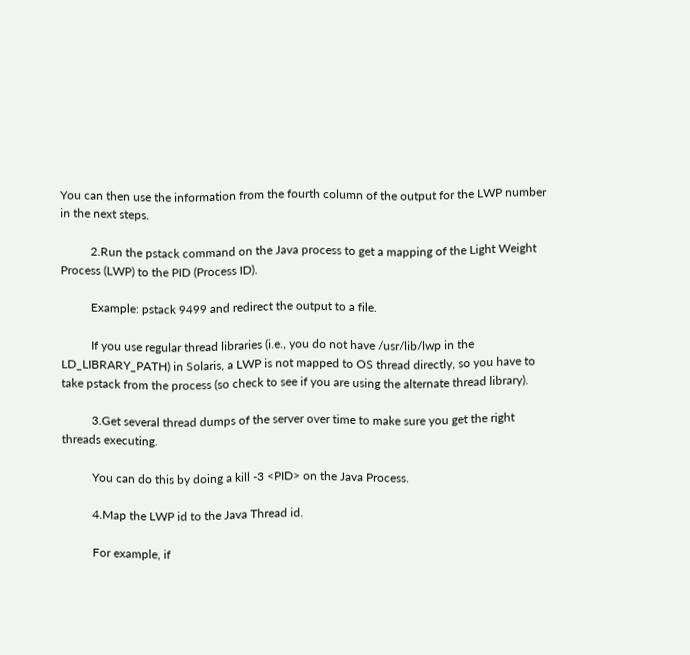You can then use the information from the fourth column of the output for the LWP number in the next steps.

          2.Run the pstack command on the Java process to get a mapping of the Light Weight Process (LWP) to the PID (Process ID).

          Example: pstack 9499 and redirect the output to a file.

          If you use regular thread libraries (i.e., you do not have /usr/lib/lwp in the LD_LIBRARY_PATH) in Solaris, a LWP is not mapped to OS thread directly, so you have to take pstack from the process (so check to see if you are using the alternate thread library).

          3.Get several thread dumps of the server over time to make sure you get the right threads executing.

          You can do this by doing a kill -3 <PID> on the Java Process.

          4.Map the LWP id to the Java Thread id.

          For example, if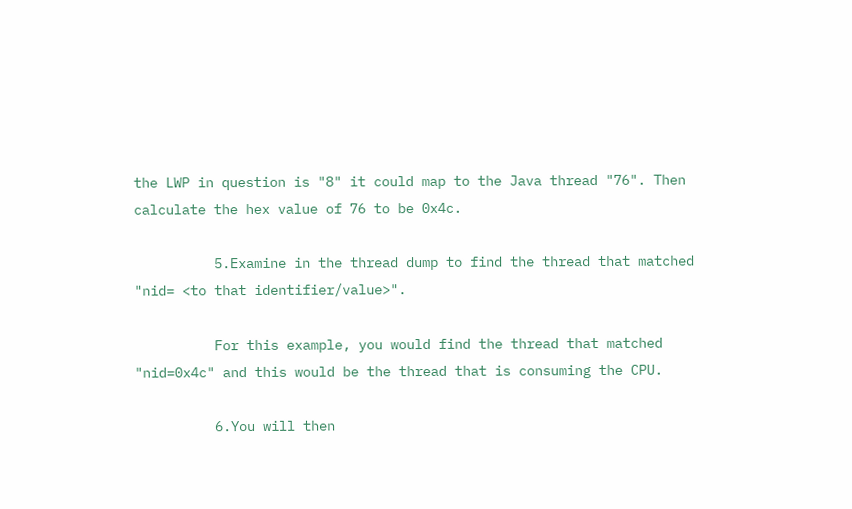the LWP in question is "8" it could map to the Java thread "76". Then calculate the hex value of 76 to be 0x4c.

          5.Examine in the thread dump to find the thread that matched "nid= <to that identifier/value>".

          For this example, you would find the thread that matched "nid=0x4c" and this would be the thread that is consuming the CPU.

          6.You will then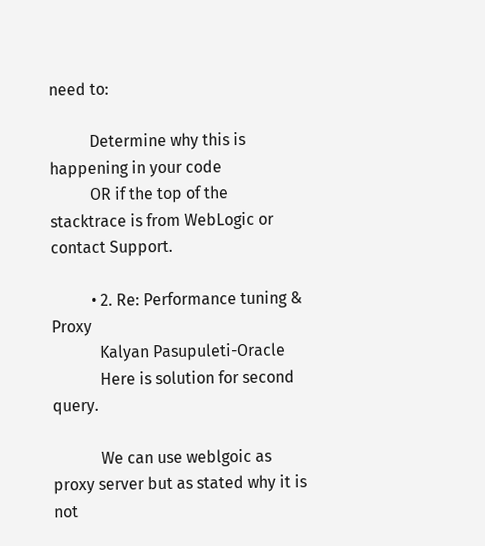need to:

          Determine why this is happening in your code
          OR if the top of the stacktrace is from WebLogic or contact Support.

          • 2. Re: Performance tuning & Proxy
            Kalyan Pasupuleti-Oracle
            Here is solution for second query.

            We can use weblgoic as proxy server but as stated why it is not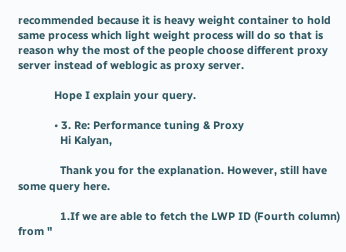recommended because it is heavy weight container to hold same process which light weight process will do so that is reason why the most of the people choose different proxy server instead of weblogic as proxy server.

            Hope I explain your query.

            • 3. Re: Performance tuning & Proxy
              Hi Kalyan,

              Thank you for the explanation. However, still have some query here.

              1.If we are able to fetch the LWP ID (Fourth column) from "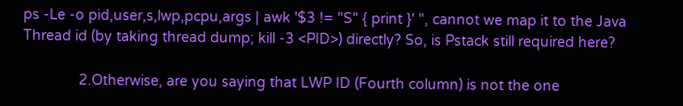ps -Le -o pid,user,s,lwp,pcpu,args | awk '$3 != "S" { print }' ", cannot we map it to the Java Thread id (by taking thread dump; kill -3 <PID>) directly? So, is Pstack still required here?

              2.Otherwise, are you saying that LWP ID (Fourth column) is not the one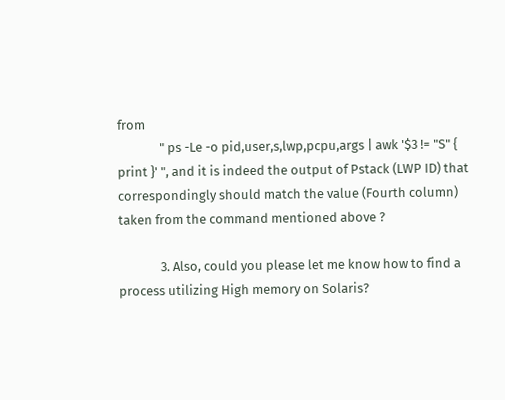from
              " ps -Le -o pid,user,s,lwp,pcpu,args | awk '$3 != "S" { print }' ", and it is indeed the output of Pstack (LWP ID) that correspondingly should match the value (Fourth column) taken from the command mentioned above ?

              3. Also, could you please let me know how to find a process utilizing High memory on Solaris?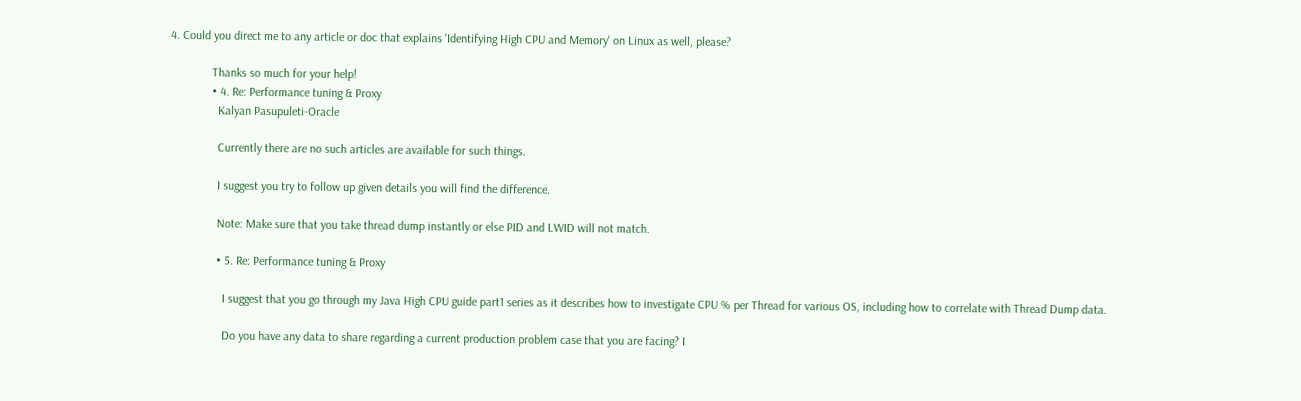4. Could you direct me to any article or doc that explains 'Identifying High CPU and Memory' on Linux as well, please?

              Thanks so much for your help!
              • 4. Re: Performance tuning & Proxy
                Kalyan Pasupuleti-Oracle

                Currently there are no such articles are available for such things.

                I suggest you try to follow up given details you will find the difference.

                Note: Make sure that you take thread dump instantly or else PID and LWID will not match.

                • 5. Re: Performance tuning & Proxy

                  I suggest that you go through my Java High CPU guide part1 series as it describes how to investigate CPU % per Thread for various OS, including how to correlate with Thread Dump data.

                  Do you have any data to share regarding a current production problem case that you are facing? I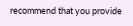recommend that you provide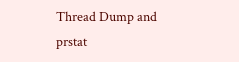Thread Dump and prstat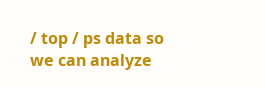/ top / ps data so we can analyze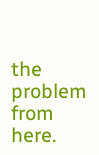the problem from here.